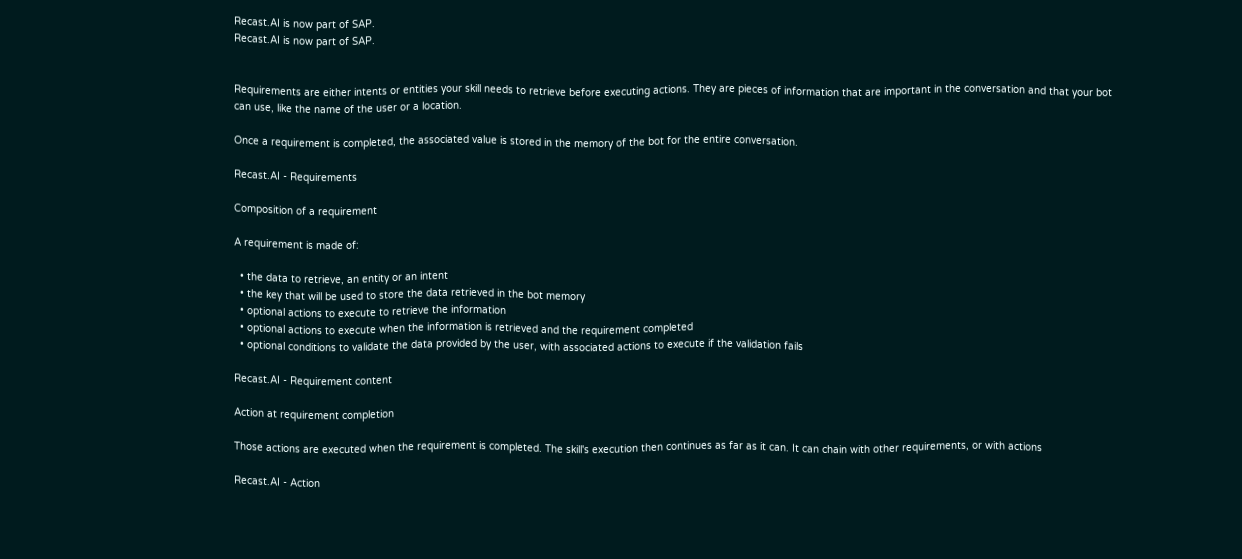Recast.AI is now part of SAP.
Recast.AI is now part of SAP.


Requirements are either intents or entities your skill needs to retrieve before executing actions. They are pieces of information that are important in the conversation and that your bot can use, like the name of the user or a location.

Once a requirement is completed, the associated value is stored in the memory of the bot for the entire conversation.

Recast.AI - Requirements

Composition of a requirement

A requirement is made of:

  • the data to retrieve, an entity or an intent
  • the key that will be used to store the data retrieved in the bot memory
  • optional actions to execute to retrieve the information
  • optional actions to execute when the information is retrieved and the requirement completed
  • optional conditions to validate the data provided by the user, with associated actions to execute if the validation fails

Recast.AI - Requirement content

Action at requirement completion

Those actions are executed when the requirement is completed. The skill's execution then continues as far as it can. It can chain with other requirements, or with actions

Recast.AI - Action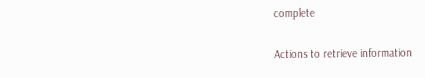complete

Actions to retrieve information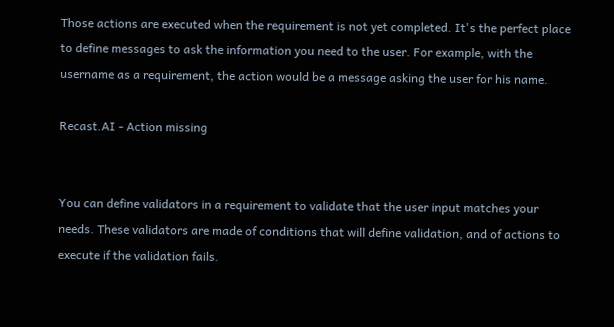Those actions are executed when the requirement is not yet completed. It's the perfect place to define messages to ask the information you need to the user. For example, with the username as a requirement, the action would be a message asking the user for his name.

Recast.AI - Action missing


You can define validators in a requirement to validate that the user input matches your needs. These validators are made of conditions that will define validation, and of actions to execute if the validation fails.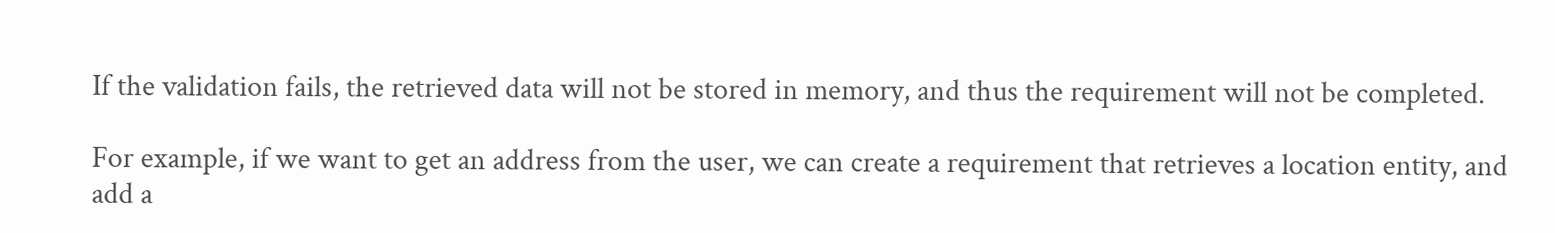If the validation fails, the retrieved data will not be stored in memory, and thus the requirement will not be completed.

For example, if we want to get an address from the user, we can create a requirement that retrieves a location entity, and add a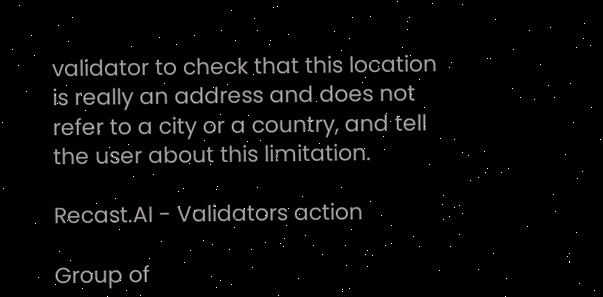validator to check that this location is really an address and does not refer to a city or a country, and tell the user about this limitation.

Recast.AI - Validators action

Group of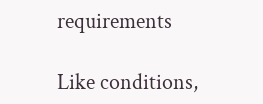requirements

Like conditions,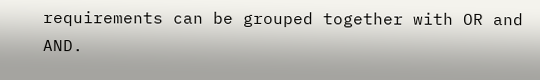requirements can be grouped together with OR and AND.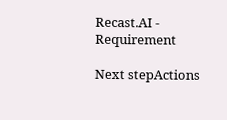Recast.AI - Requirement

Next stepActions